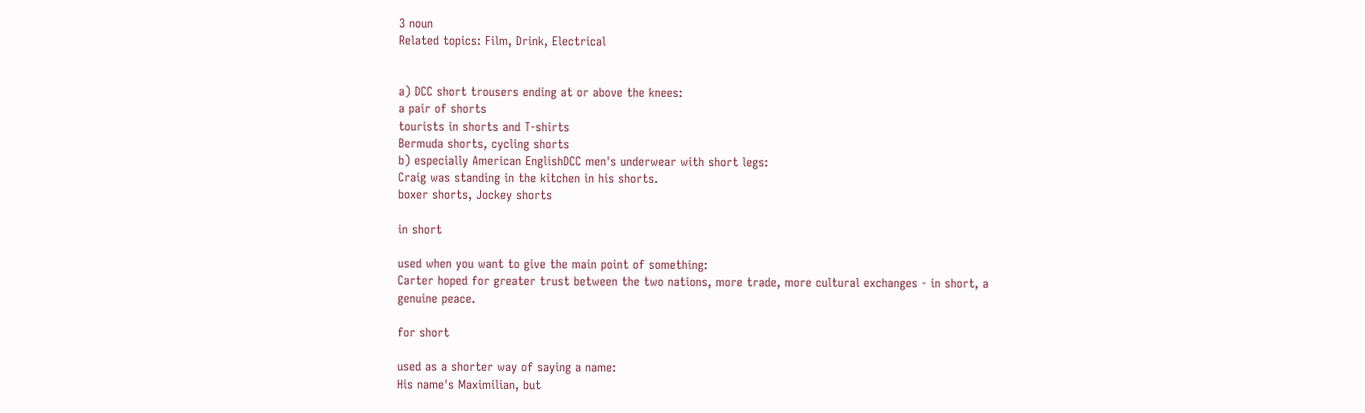3 noun
Related topics: Film, Drink, Electrical


a) DCC short trousers ending at or above the knees:
a pair of shorts
tourists in shorts and T-shirts
Bermuda shorts, cycling shorts
b) especially American EnglishDCC men's underwear with short legs:
Craig was standing in the kitchen in his shorts.
boxer shorts, Jockey shorts

in short

used when you want to give the main point of something:
Carter hoped for greater trust between the two nations, more trade, more cultural exchanges - in short, a genuine peace.

for short

used as a shorter way of saying a name:
His name's Maximilian, but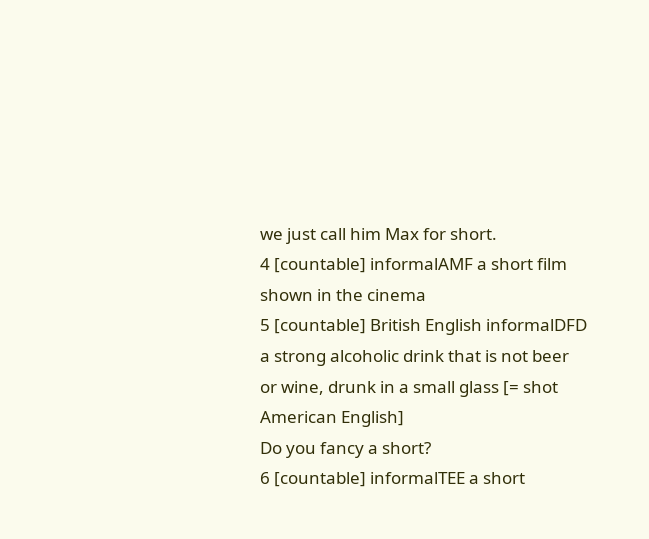we just call him Max for short.
4 [countable] informalAMF a short film shown in the cinema
5 [countable] British English informalDFD a strong alcoholic drink that is not beer or wine, drunk in a small glass [= shot American English]
Do you fancy a short?
6 [countable] informalTEE a short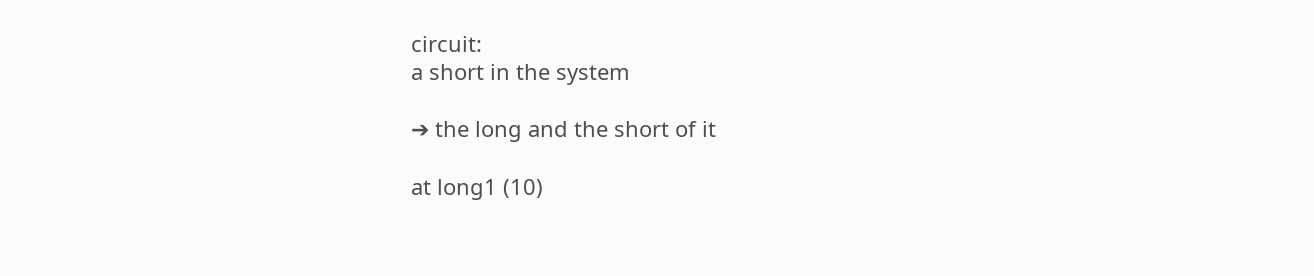circuit:
a short in the system

➔ the long and the short of it

at long1 (10)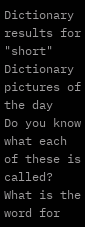Dictionary results for "short"
Dictionary pictures of the day
Do you know what each of these is called?
What is the word for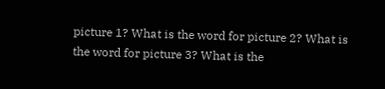picture 1? What is the word for picture 2? What is the word for picture 3? What is the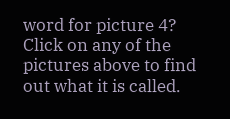word for picture 4?
Click on any of the pictures above to find out what it is called.